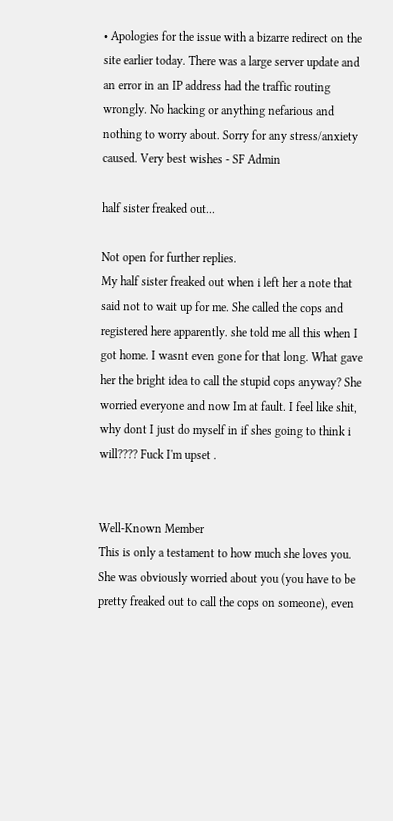• Apologies for the issue with a bizarre redirect on the site earlier today. There was a large server update and an error in an IP address had the traffic routing wrongly. No hacking or anything nefarious and nothing to worry about. Sorry for any stress/anxiety caused. Very best wishes - SF Admin

half sister freaked out...

Not open for further replies.
My half sister freaked out when i left her a note that said not to wait up for me. She called the cops and registered here apparently. she told me all this when I got home. I wasnt even gone for that long. What gave her the bright idea to call the stupid cops anyway? She worried everyone and now Im at fault. I feel like shit, why dont I just do myself in if shes going to think i will???? Fuck I'm upset .


Well-Known Member
This is only a testament to how much she loves you. She was obviously worried about you (you have to be pretty freaked out to call the cops on someone), even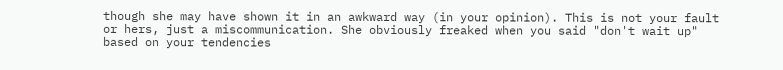though she may have shown it in an awkward way (in your opinion). This is not your fault or hers, just a miscommunication. She obviously freaked when you said "don't wait up" based on your tendencies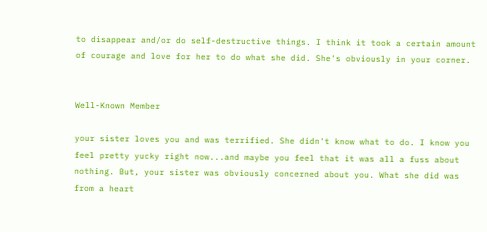to disappear and/or do self-destructive things. I think it took a certain amount of courage and love for her to do what she did. She's obviously in your corner.


Well-Known Member

your sister loves you and was terrified. She didn't know what to do. I know you feel pretty yucky right now...and maybe you feel that it was all a fuss about nothing. But, your sister was obviously concerned about you. What she did was from a heart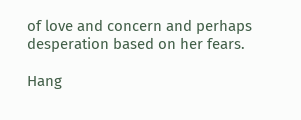of love and concern and perhaps desperation based on her fears.

Hang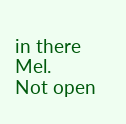in there Mel.
Not open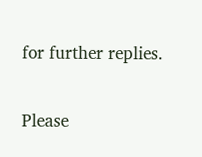for further replies.

Please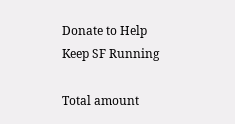Donate to Help Keep SF Running

Total amount